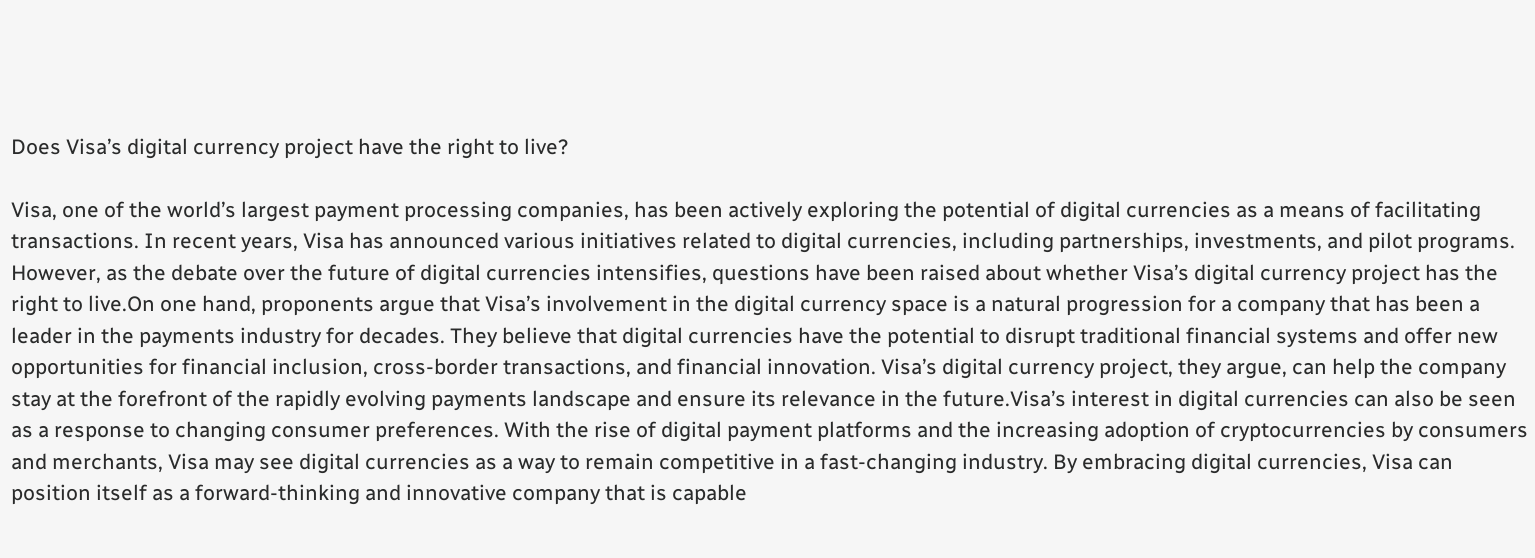Does Visa’s digital currency project have the right to live?

Visa, one of the world’s largest payment processing companies, has been actively exploring the potential of digital currencies as a means of facilitating transactions. In recent years, Visa has announced various initiatives related to digital currencies, including partnerships, investments, and pilot programs. However, as the debate over the future of digital currencies intensifies, questions have been raised about whether Visa’s digital currency project has the right to live.On one hand, proponents argue that Visa’s involvement in the digital currency space is a natural progression for a company that has been a leader in the payments industry for decades. They believe that digital currencies have the potential to disrupt traditional financial systems and offer new opportunities for financial inclusion, cross-border transactions, and financial innovation. Visa’s digital currency project, they argue, can help the company stay at the forefront of the rapidly evolving payments landscape and ensure its relevance in the future.Visa’s interest in digital currencies can also be seen as a response to changing consumer preferences. With the rise of digital payment platforms and the increasing adoption of cryptocurrencies by consumers and merchants, Visa may see digital currencies as a way to remain competitive in a fast-changing industry. By embracing digital currencies, Visa can position itself as a forward-thinking and innovative company that is capable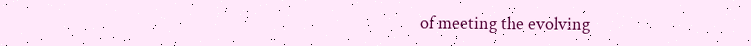of meeting the evolving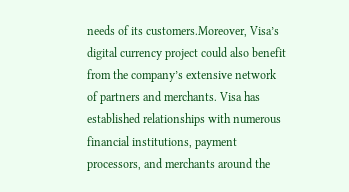needs of its customers.Moreover, Visa’s digital currency project could also benefit from the company’s extensive network of partners and merchants. Visa has established relationships with numerous financial institutions, payment processors, and merchants around the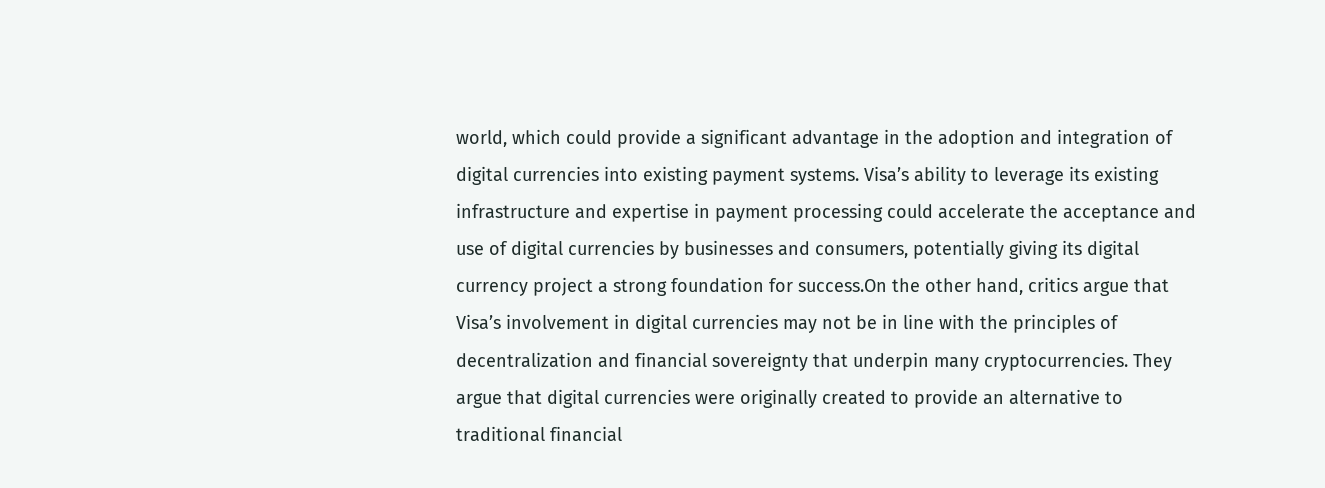world, which could provide a significant advantage in the adoption and integration of digital currencies into existing payment systems. Visa’s ability to leverage its existing infrastructure and expertise in payment processing could accelerate the acceptance and use of digital currencies by businesses and consumers, potentially giving its digital currency project a strong foundation for success.On the other hand, critics argue that Visa’s involvement in digital currencies may not be in line with the principles of decentralization and financial sovereignty that underpin many cryptocurrencies. They argue that digital currencies were originally created to provide an alternative to traditional financial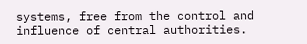systems, free from the control and influence of central authorities.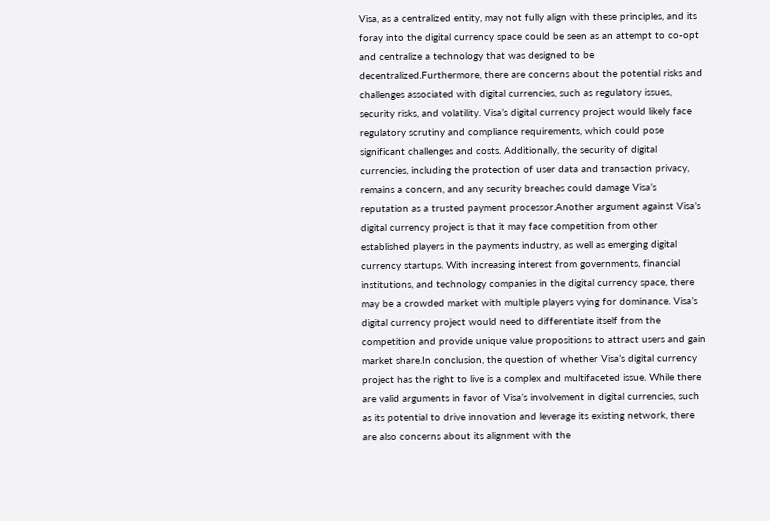Visa, as a centralized entity, may not fully align with these principles, and its foray into the digital currency space could be seen as an attempt to co-opt and centralize a technology that was designed to be decentralized.Furthermore, there are concerns about the potential risks and challenges associated with digital currencies, such as regulatory issues, security risks, and volatility. Visa’s digital currency project would likely face regulatory scrutiny and compliance requirements, which could pose significant challenges and costs. Additionally, the security of digital currencies, including the protection of user data and transaction privacy, remains a concern, and any security breaches could damage Visa’s reputation as a trusted payment processor.Another argument against Visa’s digital currency project is that it may face competition from other established players in the payments industry, as well as emerging digital currency startups. With increasing interest from governments, financial institutions, and technology companies in the digital currency space, there may be a crowded market with multiple players vying for dominance. Visa’s digital currency project would need to differentiate itself from the competition and provide unique value propositions to attract users and gain market share.In conclusion, the question of whether Visa’s digital currency project has the right to live is a complex and multifaceted issue. While there are valid arguments in favor of Visa’s involvement in digital currencies, such as its potential to drive innovation and leverage its existing network, there are also concerns about its alignment with the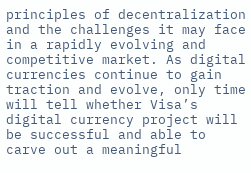principles of decentralization and the challenges it may face in a rapidly evolving and competitive market. As digital currencies continue to gain traction and evolve, only time will tell whether Visa’s digital currency project will be successful and able to carve out a meaningful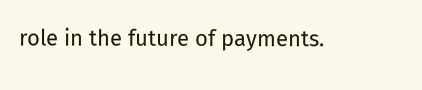role in the future of payments.